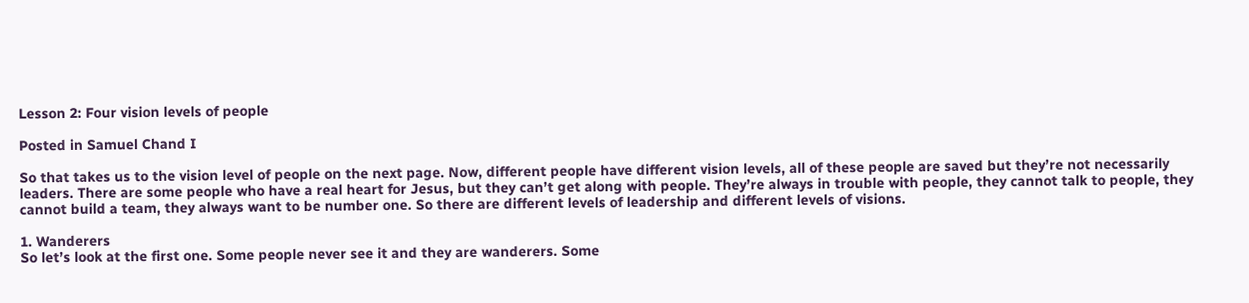Lesson 2: Four vision levels of people

Posted in Samuel Chand I

So that takes us to the vision level of people on the next page. Now, different people have different vision levels, all of these people are saved but they’re not necessarily leaders. There are some people who have a real heart for Jesus, but they can’t get along with people. They’re always in trouble with people, they cannot talk to people, they cannot build a team, they always want to be number one. So there are different levels of leadership and different levels of visions.

1. Wanderers
So let’s look at the first one. Some people never see it and they are wanderers. Some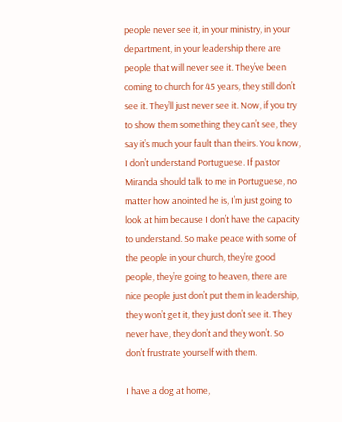people never see it, in your ministry, in your department, in your leadership there are people that will never see it. They’ve been coming to church for 45 years, they still don’t see it. They’ll just never see it. Now, if you try to show them something they can’t see, they say it’s much your fault than theirs. You know, I don’t understand Portuguese. If pastor Miranda should talk to me in Portuguese, no matter how anointed he is, I’m just going to look at him because I don’t have the capacity to understand. So make peace with some of the people in your church, they’re good people, they’re going to heaven, there are nice people just don’t put them in leadership, they won’t get it, they just don’t see it. They never have, they don’t and they won’t. So don’t frustrate yourself with them.

I have a dog at home,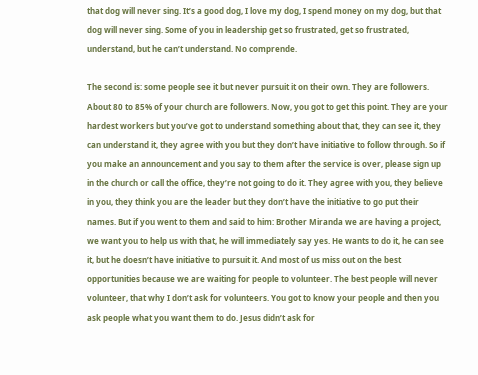that dog will never sing. It’s a good dog, I love my dog, I spend money on my dog, but that dog will never sing. Some of you in leadership get so frustrated, get so frustrated, understand, but he can’t understand. No comprende.

The second is: some people see it but never pursuit it on their own. They are followers. About 80 to 85% of your church are followers. Now, you got to get this point. They are your hardest workers but you’ve got to understand something about that, they can see it, they can understand it, they agree with you but they don’t have initiative to follow through. So if you make an announcement and you say to them after the service is over, please sign up in the church or call the office, they’re not going to do it. They agree with you, they believe in you, they think you are the leader but they don’t have the initiative to go put their names. But if you went to them and said to him: Brother Miranda we are having a project, we want you to help us with that, he will immediately say yes. He wants to do it, he can see it, but he doesn’t have initiative to pursuit it. And most of us miss out on the best opportunities because we are waiting for people to volunteer. The best people will never volunteer, that why I don’t ask for volunteers. You got to know your people and then you ask people what you want them to do. Jesus didn’t ask for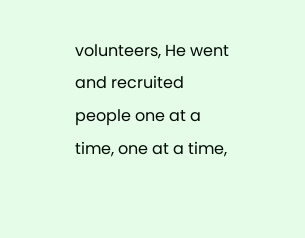volunteers, He went and recruited people one at a time, one at a time,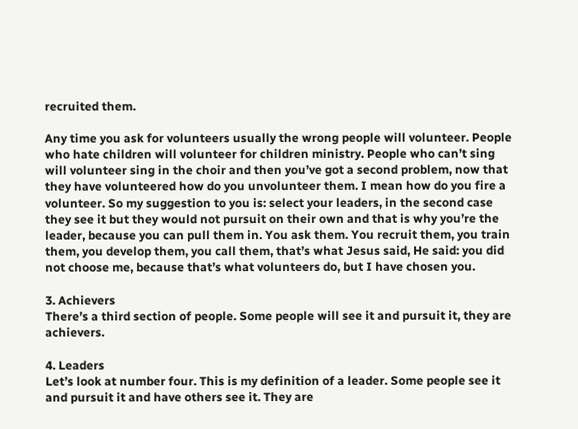recruited them.

Any time you ask for volunteers usually the wrong people will volunteer. People who hate children will volunteer for children ministry. People who can’t sing will volunteer sing in the choir and then you’ve got a second problem, now that they have volunteered how do you unvolunteer them. I mean how do you fire a volunteer. So my suggestion to you is: select your leaders, in the second case they see it but they would not pursuit on their own and that is why you’re the leader, because you can pull them in. You ask them. You recruit them, you train them, you develop them, you call them, that’s what Jesus said, He said: you did not choose me, because that’s what volunteers do, but I have chosen you.

3. Achievers
There’s a third section of people. Some people will see it and pursuit it, they are achievers.

4. Leaders
Let’s look at number four. This is my definition of a leader. Some people see it and pursuit it and have others see it. They are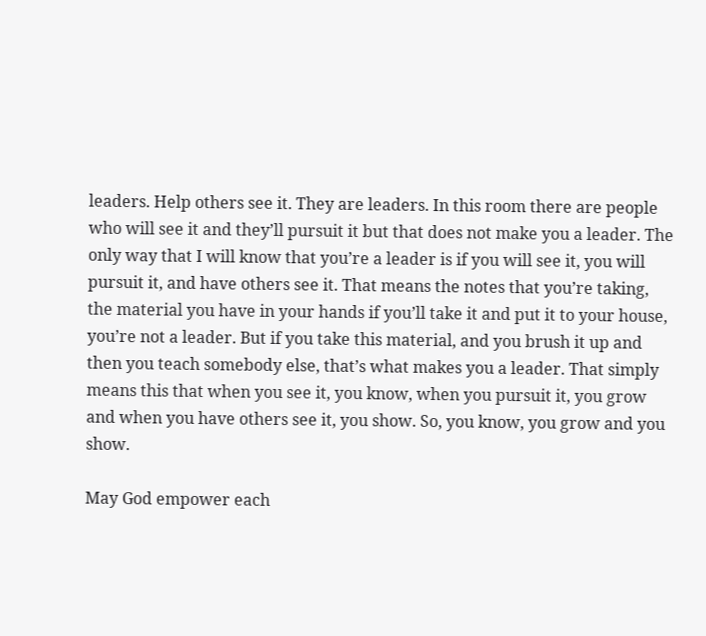leaders. Help others see it. They are leaders. In this room there are people who will see it and they’ll pursuit it but that does not make you a leader. The only way that I will know that you’re a leader is if you will see it, you will pursuit it, and have others see it. That means the notes that you’re taking, the material you have in your hands if you’ll take it and put it to your house, you’re not a leader. But if you take this material, and you brush it up and then you teach somebody else, that’s what makes you a leader. That simply means this that when you see it, you know, when you pursuit it, you grow and when you have others see it, you show. So, you know, you grow and you show.

May God empower each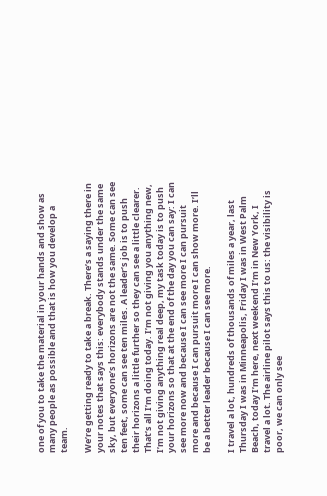one of you to take the material in your hands and show as many people as possible and that is how you develop a team.

We’re getting ready to take a break. There’s a saying there in your notes that says this: everybody stands under the same sky, but everyone’s horizons are not the same. Some can see ten feet, some can see ten miles. A leader’s job is to push their horizons a little further so they can see a little clearer. That’s all I’m doing today. I’m not giving you anything new, I’m not giving anything real deep, my task today is to push your horizons so that at the end of the day you can say: I can see more now and because I can see more I can pursuit more and because I can pursuit more I can show more. I’ll be a better leader because I can see more.

I travel a lot, hundreds of thousands of miles a year, last Thursday I was in Minneapolis, Friday I was in West Palm Beach, today I’m here, next weekend I’m in New York, I travel a lot. The airline pilot says this to us: the visibility is poor, we can only see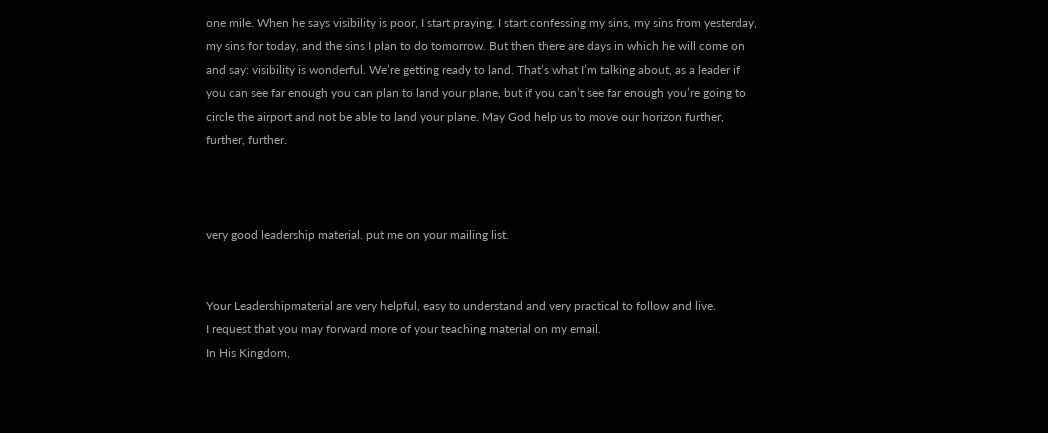one mile. When he says visibility is poor, I start praying. I start confessing my sins, my sins from yesterday, my sins for today, and the sins I plan to do tomorrow. But then there are days in which he will come on and say: visibility is wonderful. We’re getting ready to land. That’s what I’m talking about, as a leader if you can see far enough you can plan to land your plane, but if you can’t see far enough you’re going to circle the airport and not be able to land your plane. May God help us to move our horizon further, further, further.



very good leadership material. put me on your mailing list.


Your Leadershipmaterial are very helpful, easy to understand and very practical to follow and live.
I request that you may forward more of your teaching material on my email.
In His Kingdom,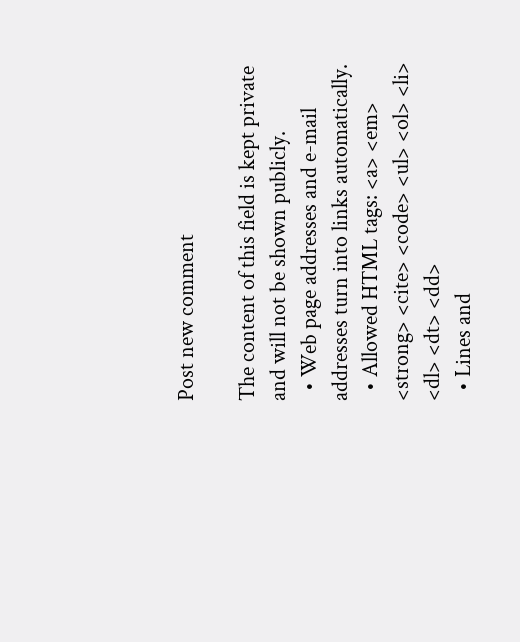Post new comment

The content of this field is kept private and will not be shown publicly.
  • Web page addresses and e-mail addresses turn into links automatically.
  • Allowed HTML tags: <a> <em> <strong> <cite> <code> <ul> <ol> <li> <dl> <dt> <dd>
  • Lines and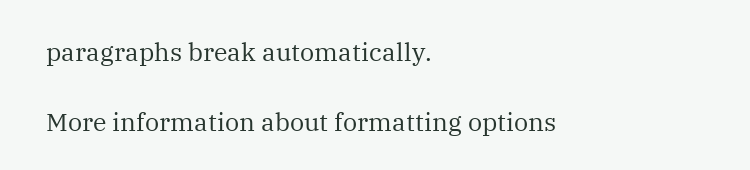paragraphs break automatically.

More information about formatting options